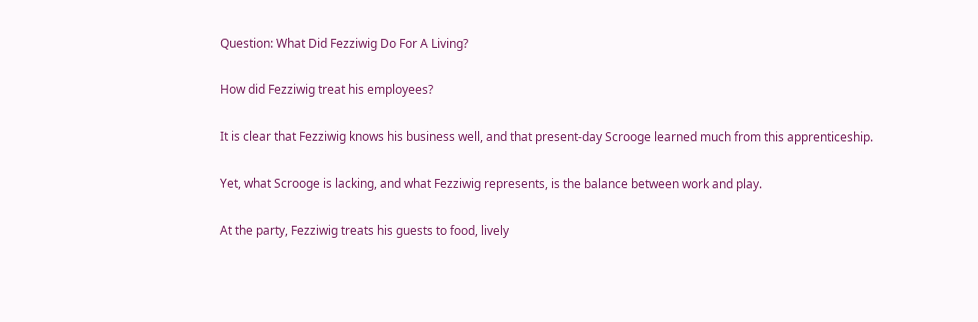Question: What Did Fezziwig Do For A Living?

How did Fezziwig treat his employees?

It is clear that Fezziwig knows his business well, and that present-day Scrooge learned much from this apprenticeship.

Yet, what Scrooge is lacking, and what Fezziwig represents, is the balance between work and play.

At the party, Fezziwig treats his guests to food, lively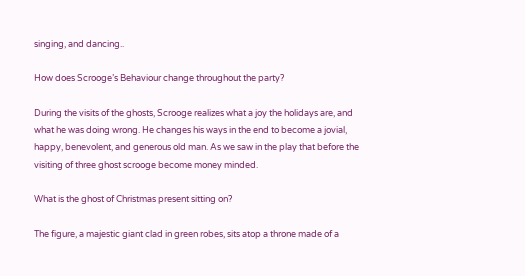singing, and dancing..

How does Scrooge’s Behaviour change throughout the party?

During the visits of the ghosts, Scrooge realizes what a joy the holidays are, and what he was doing wrong. He changes his ways in the end to become a jovial, happy, benevolent, and generous old man. As we saw in the play that before the visiting of three ghost scrooge become money minded.

What is the ghost of Christmas present sitting on?

The figure, a majestic giant clad in green robes, sits atop a throne made of a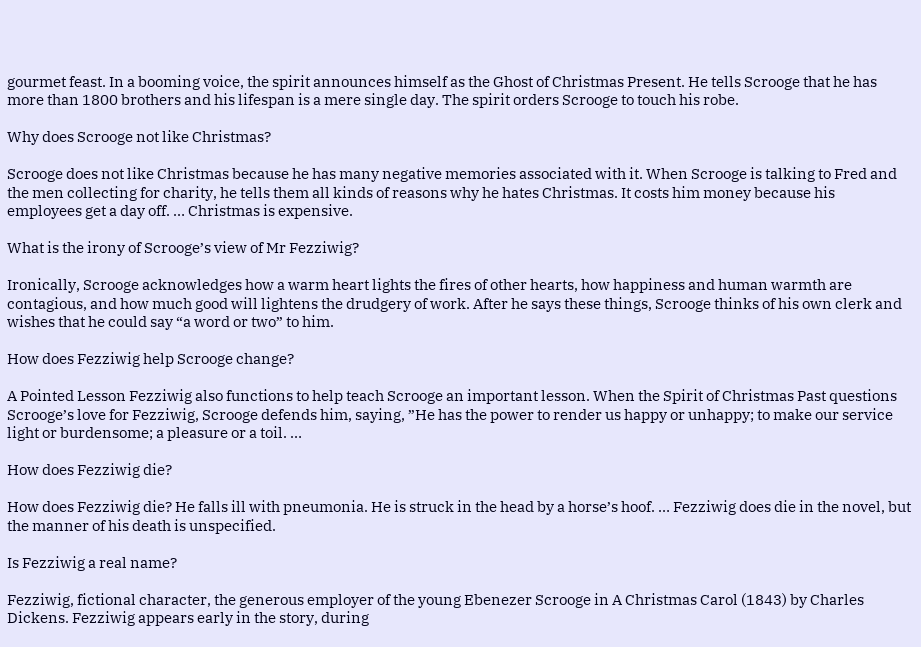gourmet feast. In a booming voice, the spirit announces himself as the Ghost of Christmas Present. He tells Scrooge that he has more than 1800 brothers and his lifespan is a mere single day. The spirit orders Scrooge to touch his robe.

Why does Scrooge not like Christmas?

Scrooge does not like Christmas because he has many negative memories associated with it. When Scrooge is talking to Fred and the men collecting for charity, he tells them all kinds of reasons why he hates Christmas. It costs him money because his employees get a day off. … Christmas is expensive.

What is the irony of Scrooge’s view of Mr Fezziwig?

Ironically, Scrooge acknowledges how a warm heart lights the fires of other hearts, how happiness and human warmth are contagious, and how much good will lightens the drudgery of work. After he says these things, Scrooge thinks of his own clerk and wishes that he could say “a word or two” to him.

How does Fezziwig help Scrooge change?

A Pointed Lesson Fezziwig also functions to help teach Scrooge an important lesson. When the Spirit of Christmas Past questions Scrooge’s love for Fezziwig, Scrooge defends him, saying, ”He has the power to render us happy or unhappy; to make our service light or burdensome; a pleasure or a toil. …

How does Fezziwig die?

How does Fezziwig die? He falls ill with pneumonia. He is struck in the head by a horse’s hoof. … Fezziwig does die in the novel, but the manner of his death is unspecified.

Is Fezziwig a real name?

Fezziwig, fictional character, the generous employer of the young Ebenezer Scrooge in A Christmas Carol (1843) by Charles Dickens. Fezziwig appears early in the story, during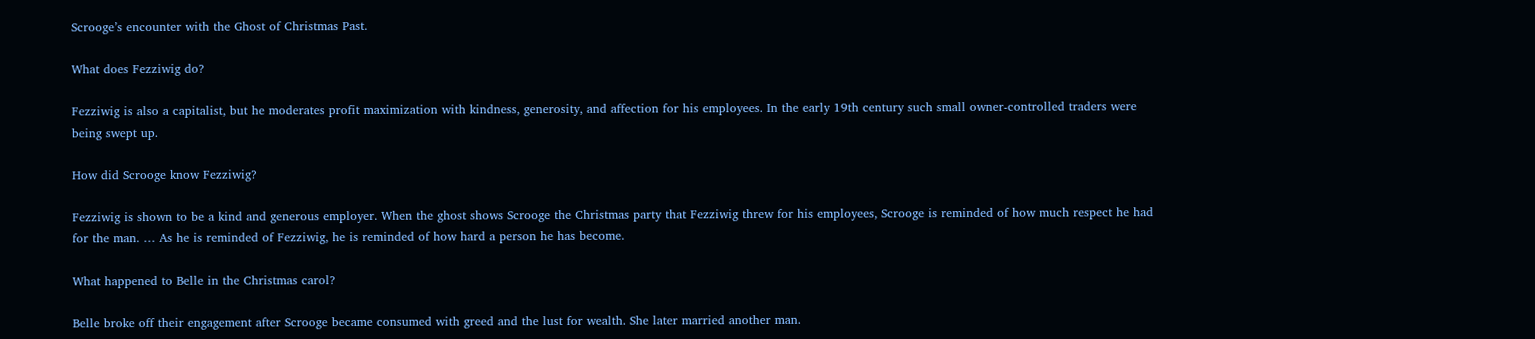Scrooge’s encounter with the Ghost of Christmas Past.

What does Fezziwig do?

Fezziwig is also a capitalist, but he moderates profit maximization with kindness, generosity, and affection for his employees. In the early 19th century such small owner-controlled traders were being swept up.

How did Scrooge know Fezziwig?

Fezziwig is shown to be a kind and generous employer. When the ghost shows Scrooge the Christmas party that Fezziwig threw for his employees, Scrooge is reminded of how much respect he had for the man. … As he is reminded of Fezziwig, he is reminded of how hard a person he has become.

What happened to Belle in the Christmas carol?

Belle broke off their engagement after Scrooge became consumed with greed and the lust for wealth. She later married another man.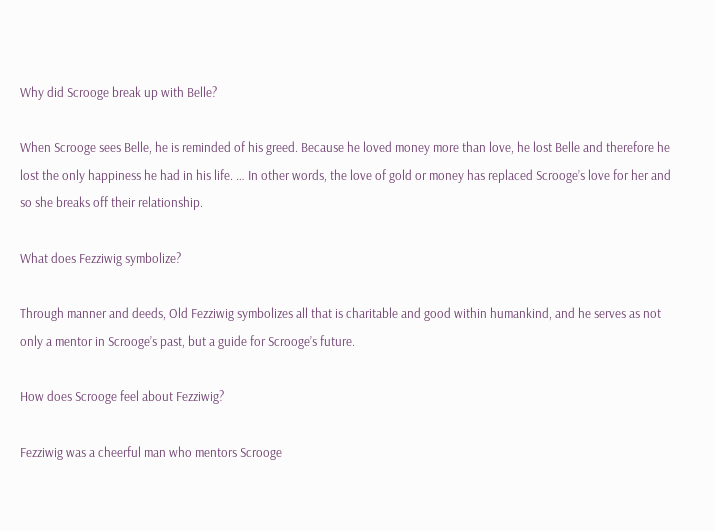Why did Scrooge break up with Belle?

When Scrooge sees Belle, he is reminded of his greed. Because he loved money more than love, he lost Belle and therefore he lost the only happiness he had in his life. … In other words, the love of gold or money has replaced Scrooge’s love for her and so she breaks off their relationship.

What does Fezziwig symbolize?

Through manner and deeds, Old Fezziwig symbolizes all that is charitable and good within humankind, and he serves as not only a mentor in Scrooge’s past, but a guide for Scrooge’s future.

How does Scrooge feel about Fezziwig?

Fezziwig was a cheerful man who mentors Scrooge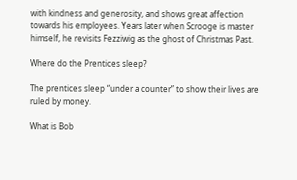with kindness and generosity, and shows great affection towards his employees. Years later when Scrooge is master himself, he revisits Fezziwig as the ghost of Christmas Past.

Where do the Prentices sleep?

The prentices sleep “under a counter” to show their lives are ruled by money.

What is Bob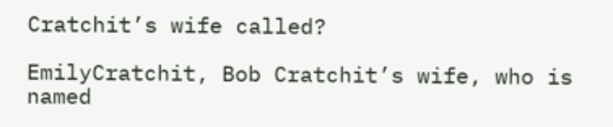Cratchit’s wife called?

EmilyCratchit, Bob Cratchit’s wife, who is named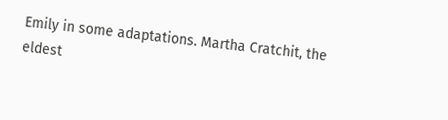Emily in some adaptations. Martha Cratchit, the eldest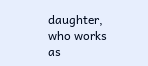daughter, who works as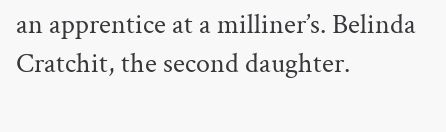an apprentice at a milliner’s. Belinda Cratchit, the second daughter.